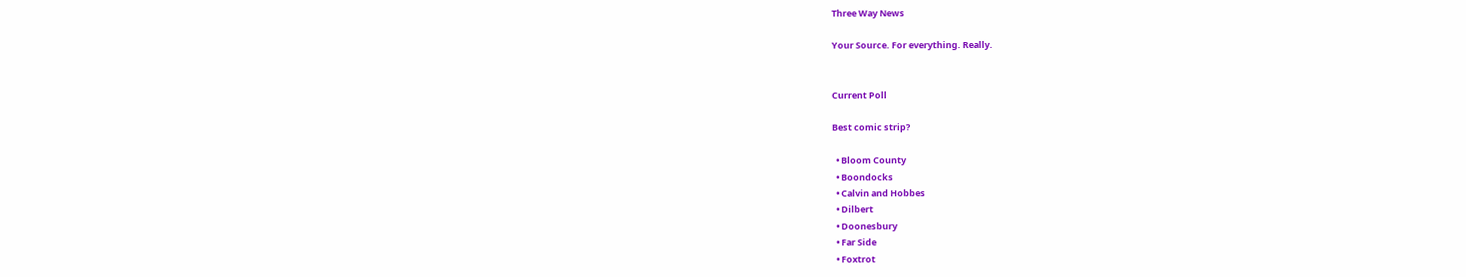Three Way News

Your Source. For everything. Really.


Current Poll

Best comic strip?

  • Bloom County
  • Boondocks
  • Calvin and Hobbes
  • Dilbert
  • Doonesbury
  • Far Side
  • Foxtrot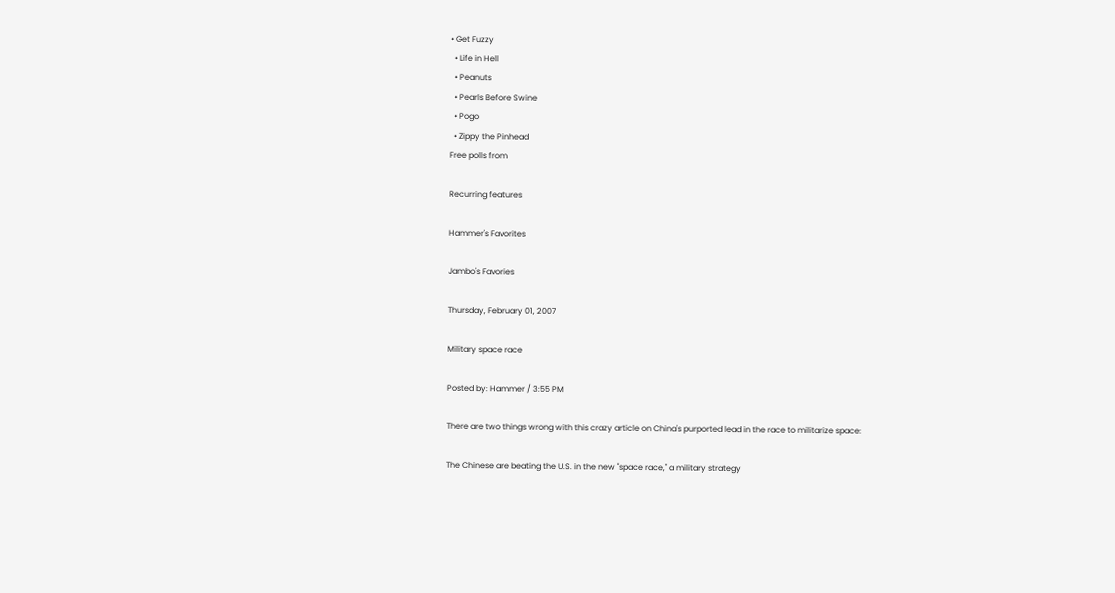• Get Fuzzy
  • Life in Hell
  • Peanuts
  • Pearls Before Swine
  • Pogo
  • Zippy the Pinhead
Free polls from

Recurring features

Hammer's Favorites

Jambo's Favories

Thursday, February 01, 2007

Military space race

Posted by: Hammer / 3:55 PM

There are two things wrong with this crazy article on China's purported lead in the race to militarize space:

The Chinese are beating the U.S. in the new "space race," a military strategy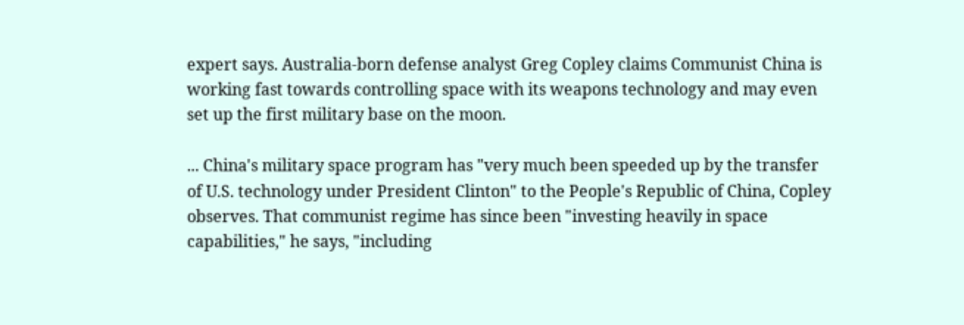expert says. Australia-born defense analyst Greg Copley claims Communist China is working fast towards controlling space with its weapons technology and may even set up the first military base on the moon.

... China's military space program has "very much been speeded up by the transfer of U.S. technology under President Clinton" to the People's Republic of China, Copley observes. That communist regime has since been "investing heavily in space capabilities," he says, "including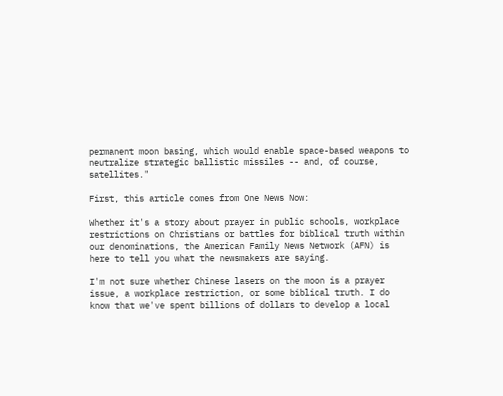permanent moon basing, which would enable space-based weapons to neutralize strategic ballistic missiles -- and, of course, satellites."

First, this article comes from One News Now:

Whether it's a story about prayer in public schools, workplace restrictions on Christians or battles for biblical truth within our denominations, the American Family News Network (AFN) is here to tell you what the newsmakers are saying.

I'm not sure whether Chinese lasers on the moon is a prayer issue, a workplace restriction, or some biblical truth. I do know that we've spent billions of dollars to develop a local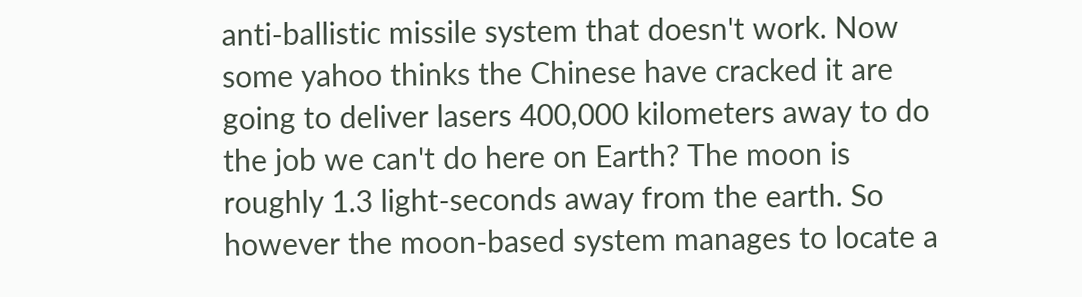anti-ballistic missile system that doesn't work. Now some yahoo thinks the Chinese have cracked it are going to deliver lasers 400,000 kilometers away to do the job we can't do here on Earth? The moon is roughly 1.3 light-seconds away from the earth. So however the moon-based system manages to locate a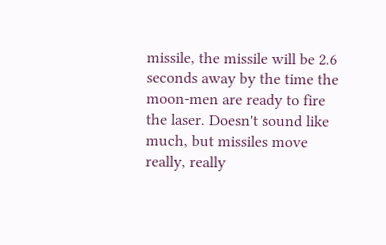missile, the missile will be 2.6 seconds away by the time the moon-men are ready to fire the laser. Doesn't sound like much, but missiles move really, really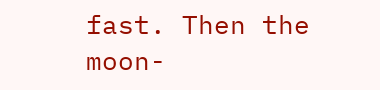fast. Then the moon-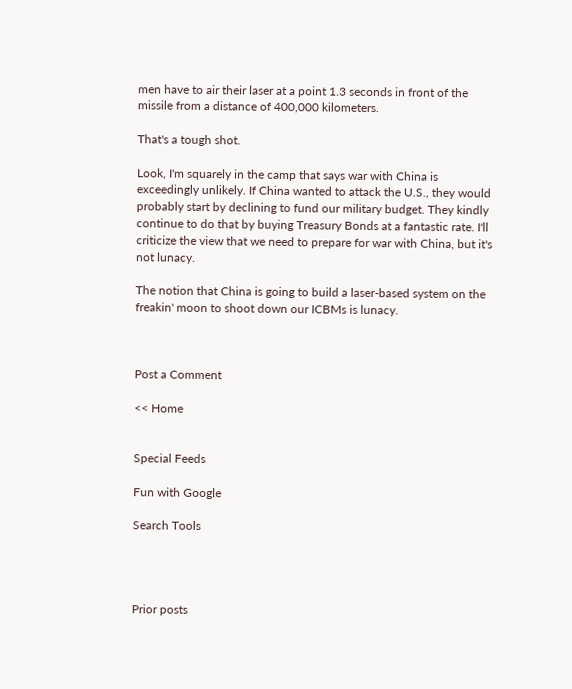men have to air their laser at a point 1.3 seconds in front of the missile from a distance of 400,000 kilometers.

That's a tough shot.

Look, I'm squarely in the camp that says war with China is exceedingly unlikely. If China wanted to attack the U.S., they would probably start by declining to fund our military budget. They kindly continue to do that by buying Treasury Bonds at a fantastic rate. I'll criticize the view that we need to prepare for war with China, but it's not lunacy.

The notion that China is going to build a laser-based system on the freakin' moon to shoot down our ICBMs is lunacy.



Post a Comment

<< Home


Special Feeds

Fun with Google

Search Tools




Prior posts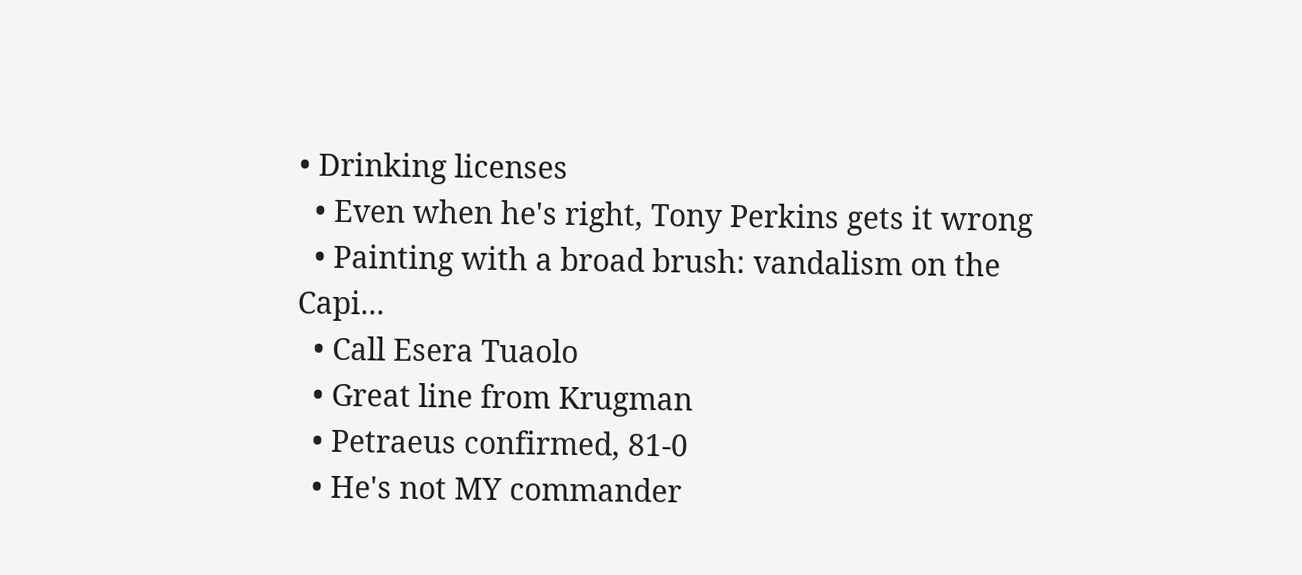• Drinking licenses
  • Even when he's right, Tony Perkins gets it wrong
  • Painting with a broad brush: vandalism on the Capi...
  • Call Esera Tuaolo
  • Great line from Krugman
  • Petraeus confirmed, 81-0
  • He's not MY commander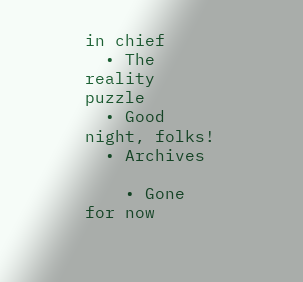in chief
  • The reality puzzle
  • Good night, folks!
  • Archives

    • Gone for now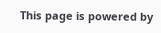This page is powered by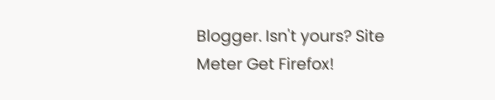Blogger. Isn't yours? Site Meter Get Firefox!